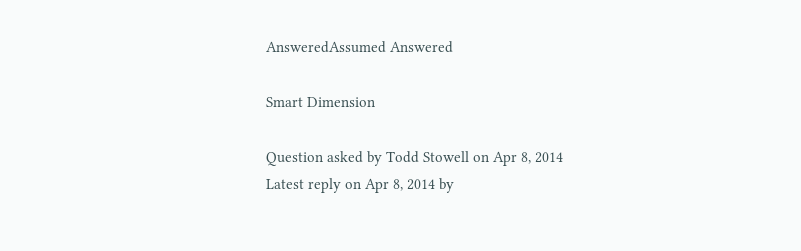AnsweredAssumed Answered

Smart Dimension

Question asked by Todd Stowell on Apr 8, 2014
Latest reply on Apr 8, 2014 by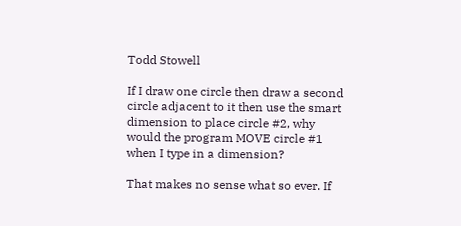Todd Stowell

If I draw one circle then draw a second circle adjacent to it then use the smart dimension to place circle #2, why would the program MOVE circle #1 when I type in a dimension?

That makes no sense what so ever. If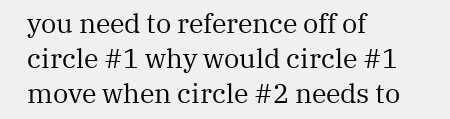you need to reference off of circle #1 why would circle #1 move when circle #2 needs to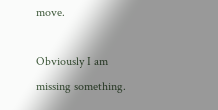move.

Obviously I am missing something.